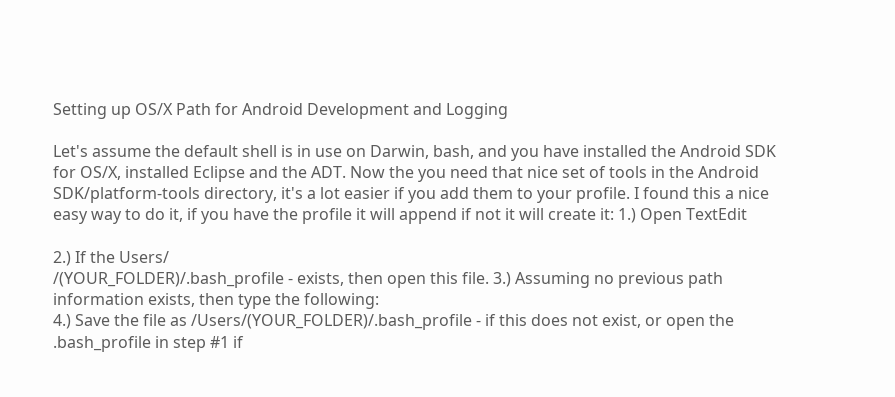Setting up OS/X Path for Android Development and Logging

Let's assume the default shell is in use on Darwin, bash, and you have installed the Android SDK for OS/X, installed Eclipse and the ADT. Now the you need that nice set of tools in the Android SDK/platform-tools directory, it's a lot easier if you add them to your profile. I found this a nice easy way to do it, if you have the profile it will append if not it will create it: 1.) Open TextEdit

2.) If the Users/
/(YOUR_FOLDER)/.bash_profile - exists, then open this file. 3.) Assuming no previous path information exists, then type the following:
4.) Save the file as /Users/(YOUR_FOLDER)/.bash_profile - if this does not exist, or open the .bash_profile in step #1 if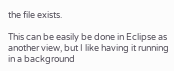the file exists.

This can be easily be done in Eclipse as another view, but I like having it running in a background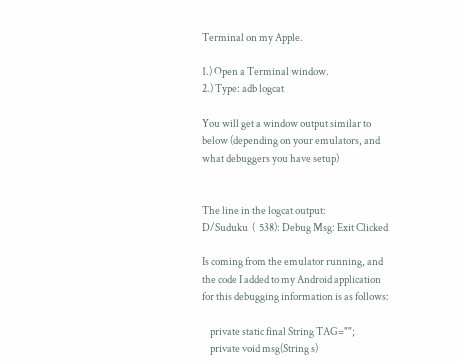Terminal on my Apple.

1.) Open a Terminal window.
2.) Type: adb logcat

You will get a window output similar to below (depending on your emulators, and what debuggers you have setup)


The line in the logcat output:
D/Suduku  (  538): Debug Msg: Exit Clicked

Is coming from the emulator running, and the code I added to my Android application for this debugging information is as follows:

    private static final String TAG="";
    private void msg(String s)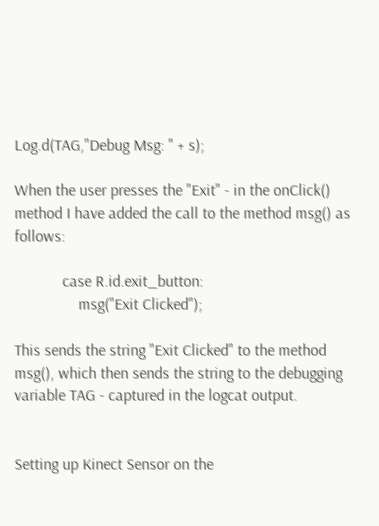Log.d(TAG,"Debug Msg: " + s);

When the user presses the "Exit" - in the onClick() method I have added the call to the method msg() as follows:

            case R.id.exit_button:
                msg("Exit Clicked");

This sends the string "Exit Clicked" to the method msg(), which then sends the string to the debugging variable TAG - captured in the logcat output.


Setting up Kinect Sensor on the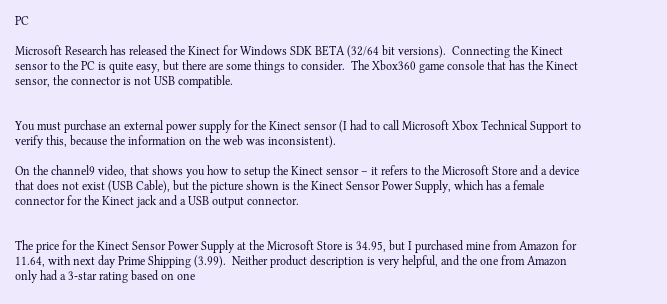PC

Microsoft Research has released the Kinect for Windows SDK BETA (32/64 bit versions).  Connecting the Kinect sensor to the PC is quite easy, but there are some things to consider.  The Xbox360 game console that has the Kinect sensor, the connector is not USB compatible.


You must purchase an external power supply for the Kinect sensor (I had to call Microsoft Xbox Technical Support to verify this, because the information on the web was inconsistent).

On the channel9 video, that shows you how to setup the Kinect sensor – it refers to the Microsoft Store and a device that does not exist (USB Cable), but the picture shown is the Kinect Sensor Power Supply, which has a female connector for the Kinect jack and a USB output connector.


The price for the Kinect Sensor Power Supply at the Microsoft Store is 34.95, but I purchased mine from Amazon for 11.64, with next day Prime Shipping (3.99).  Neither product description is very helpful, and the one from Amazon only had a 3-star rating based on one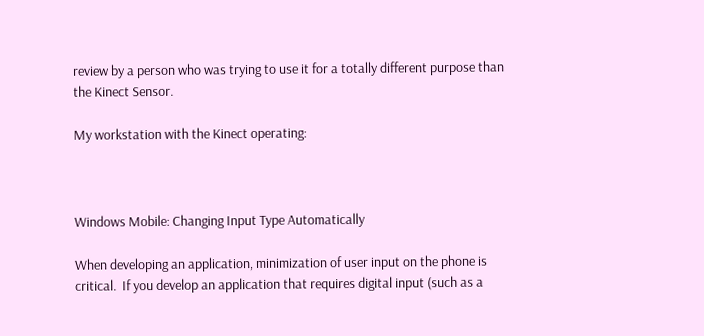review by a person who was trying to use it for a totally different purpose than the Kinect Sensor.

My workstation with the Kinect operating:



Windows Mobile: Changing Input Type Automatically

When developing an application, minimization of user input on the phone is critical.  If you develop an application that requires digital input (such as a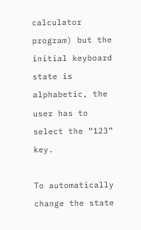calculator program) but the initial keyboard state is alphabetic, the user has to select the “123” key.

To automatically change the state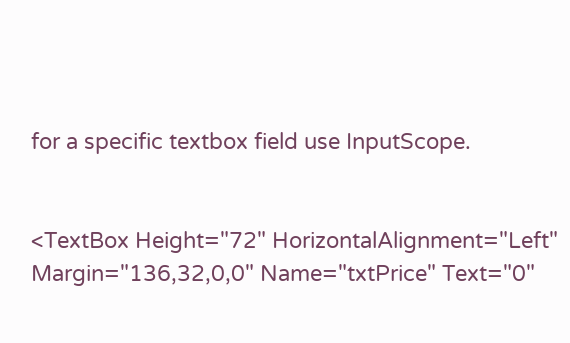for a specific textbox field use InputScope.


<TextBox Height="72" HorizontalAlignment="Left" Margin="136,32,0,0" Name="txtPrice" Text="0"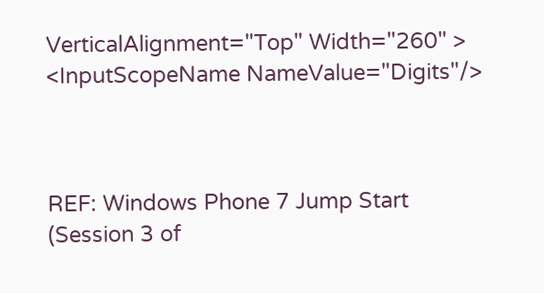VerticalAlignment="Top" Width="260" >
<InputScopeName NameValue="Digits"/>



REF: Windows Phone 7 Jump Start (Session 3 of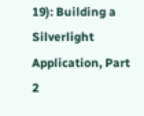19): Building a Silverlight Application, Part 2